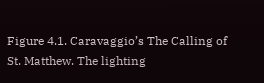Figure 4.1. Caravaggio’s The Calling of St. Matthew. The lighting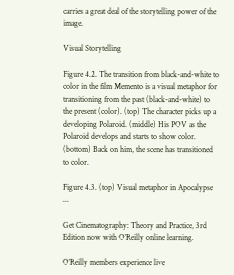carries a great deal of the storytelling power of the image.

Visual Storytelling

Figure 4.2. The transition from black-and-white to color in the film Memento is a visual metaphor for transitioning from the past (black-and-white) to the present (color). (top) The character picks up a developing Polaroid. (middle) His POV as the Polaroid develops and starts to show color. (bottom) Back on him, the scene has transitioned to color.

Figure 4.3. (top) Visual metaphor in Apocalypse ...

Get Cinematography: Theory and Practice, 3rd Edition now with O’Reilly online learning.

O’Reilly members experience live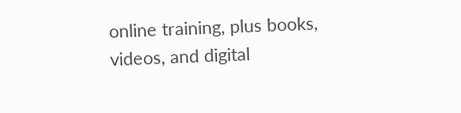online training, plus books, videos, and digital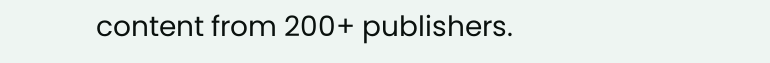content from 200+ publishers.